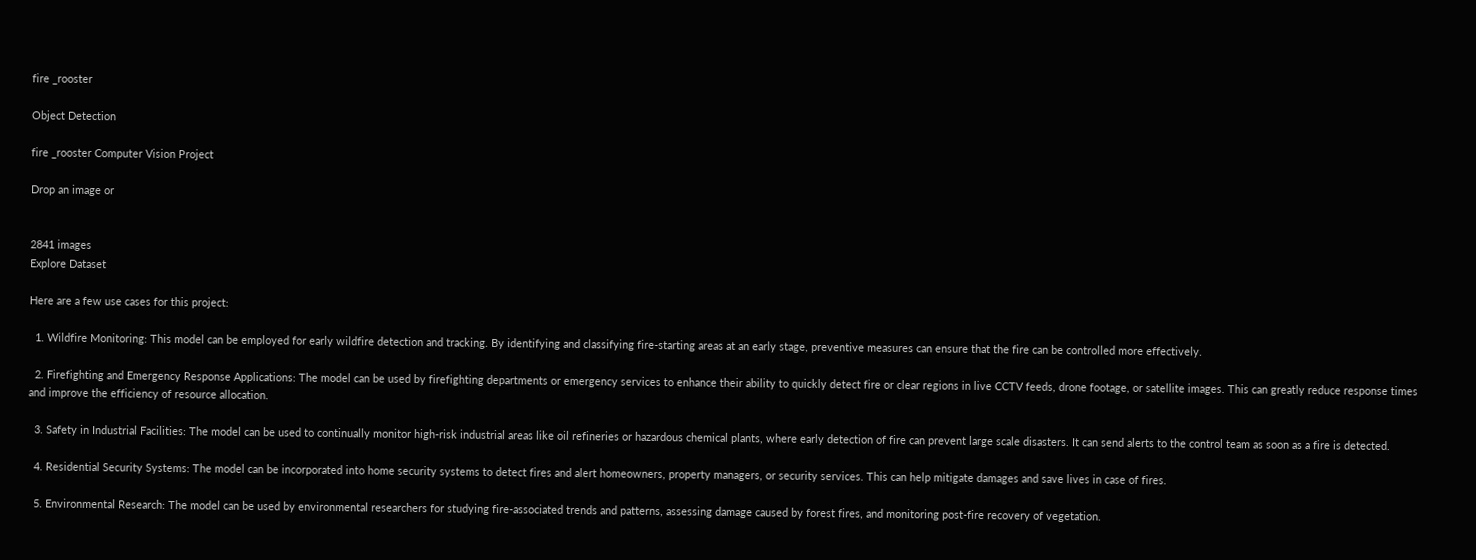fire _rooster

Object Detection

fire _rooster Computer Vision Project

Drop an image or


2841 images
Explore Dataset

Here are a few use cases for this project:

  1. Wildfire Monitoring: This model can be employed for early wildfire detection and tracking. By identifying and classifying fire-starting areas at an early stage, preventive measures can ensure that the fire can be controlled more effectively.

  2. Firefighting and Emergency Response Applications: The model can be used by firefighting departments or emergency services to enhance their ability to quickly detect fire or clear regions in live CCTV feeds, drone footage, or satellite images. This can greatly reduce response times and improve the efficiency of resource allocation.

  3. Safety in Industrial Facilities: The model can be used to continually monitor high-risk industrial areas like oil refineries or hazardous chemical plants, where early detection of fire can prevent large scale disasters. It can send alerts to the control team as soon as a fire is detected.

  4. Residential Security Systems: The model can be incorporated into home security systems to detect fires and alert homeowners, property managers, or security services. This can help mitigate damages and save lives in case of fires.

  5. Environmental Research: The model can be used by environmental researchers for studying fire-associated trends and patterns, assessing damage caused by forest fires, and monitoring post-fire recovery of vegetation.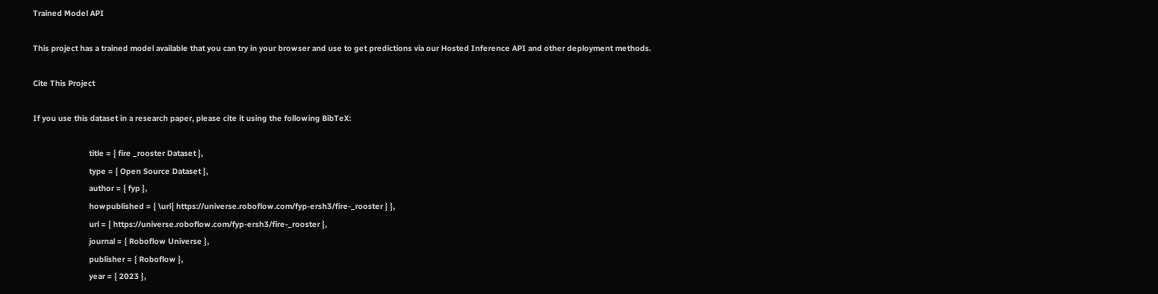Trained Model API

This project has a trained model available that you can try in your browser and use to get predictions via our Hosted Inference API and other deployment methods.

Cite This Project

If you use this dataset in a research paper, please cite it using the following BibTeX:

                            title = { fire _rooster Dataset },
                            type = { Open Source Dataset },
                            author = { fyp },
                            howpublished = { \url{ https://universe.roboflow.com/fyp-ersh3/fire-_rooster } },
                            url = { https://universe.roboflow.com/fyp-ersh3/fire-_rooster },
                            journal = { Roboflow Universe },
                            publisher = { Roboflow },
                            year = { 2023 },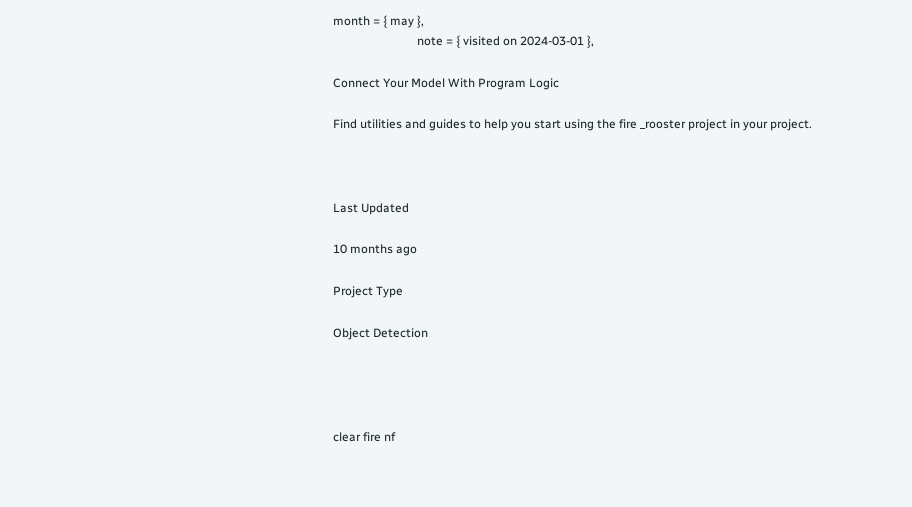month = { may },
                            note = { visited on 2024-03-01 },

Connect Your Model With Program Logic

Find utilities and guides to help you start using the fire _rooster project in your project.



Last Updated

10 months ago

Project Type

Object Detection




clear fire nf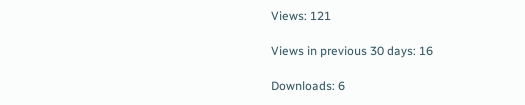Views: 121

Views in previous 30 days: 16

Downloads: 6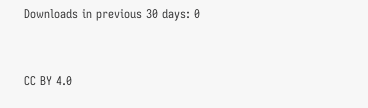Downloads in previous 30 days: 0


CC BY 4.0